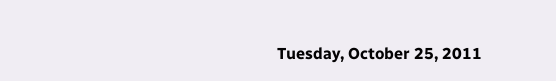Tuesday, October 25, 2011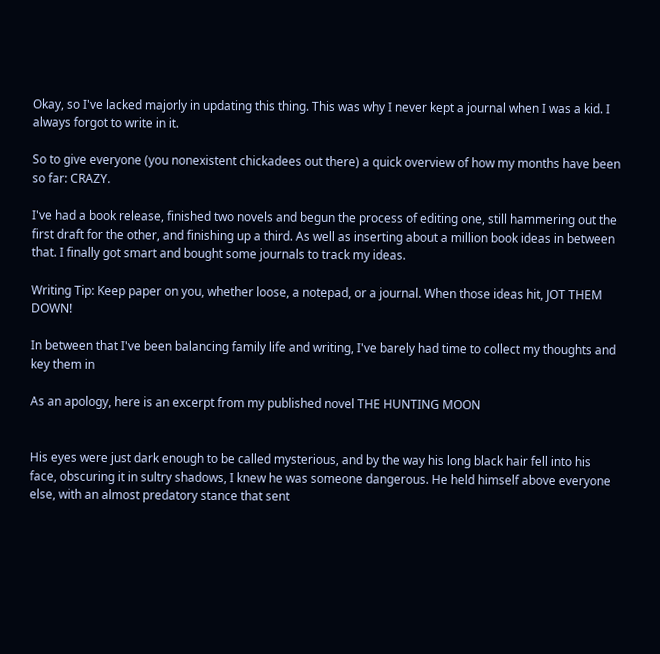Okay, so I've lacked majorly in updating this thing. This was why I never kept a journal when I was a kid. I always forgot to write in it.

So to give everyone (you nonexistent chickadees out there) a quick overview of how my months have been so far: CRAZY.

I've had a book release, finished two novels and begun the process of editing one, still hammering out the first draft for the other, and finishing up a third. As well as inserting about a million book ideas in between that. I finally got smart and bought some journals to track my ideas.

Writing Tip: Keep paper on you, whether loose, a notepad, or a journal. When those ideas hit, JOT THEM DOWN!

In between that I've been balancing family life and writing, I've barely had time to collect my thoughts and key them in

As an apology, here is an excerpt from my published novel THE HUNTING MOON


His eyes were just dark enough to be called mysterious, and by the way his long black hair fell into his face, obscuring it in sultry shadows, I knew he was someone dangerous. He held himself above everyone else, with an almost predatory stance that sent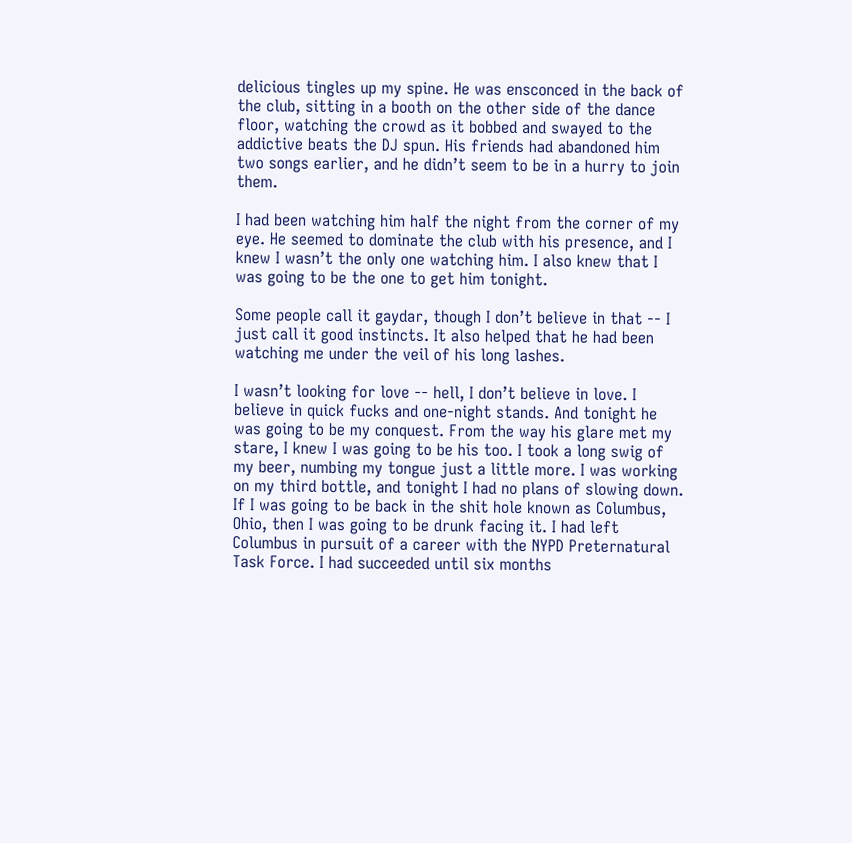delicious tingles up my spine. He was ensconced in the back of the club, sitting in a booth on the other side of the dance floor, watching the crowd as it bobbed and swayed to the addictive beats the DJ spun. His friends had abandoned him two songs earlier, and he didn’t seem to be in a hurry to join them.

I had been watching him half the night from the corner of my eye. He seemed to dominate the club with his presence, and I knew I wasn’t the only one watching him. I also knew that I was going to be the one to get him tonight.

Some people call it gaydar, though I don’t believe in that -- I just call it good instincts. It also helped that he had been watching me under the veil of his long lashes.

I wasn’t looking for love -- hell, I don’t believe in love. I believe in quick fucks and one-night stands. And tonight he was going to be my conquest. From the way his glare met my stare, I knew I was going to be his too. I took a long swig of my beer, numbing my tongue just a little more. I was working on my third bottle, and tonight I had no plans of slowing down. If I was going to be back in the shit hole known as Columbus, Ohio, then I was going to be drunk facing it. I had left Columbus in pursuit of a career with the NYPD Preternatural Task Force. I had succeeded until six months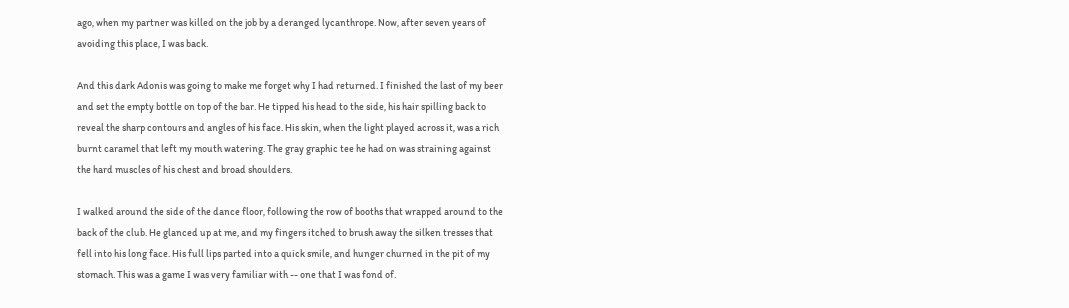ago, when my partner was killed on the job by a deranged lycanthrope. Now, after seven years of avoiding this place, I was back.

And this dark Adonis was going to make me forget why I had returned. I finished the last of my beer and set the empty bottle on top of the bar. He tipped his head to the side, his hair spilling back to reveal the sharp contours and angles of his face. His skin, when the light played across it, was a rich burnt caramel that left my mouth watering. The gray graphic tee he had on was straining against the hard muscles of his chest and broad shoulders.

I walked around the side of the dance floor, following the row of booths that wrapped around to the back of the club. He glanced up at me, and my fingers itched to brush away the silken tresses that fell into his long face. His full lips parted into a quick smile, and hunger churned in the pit of my stomach. This was a game I was very familiar with -- one that I was fond of.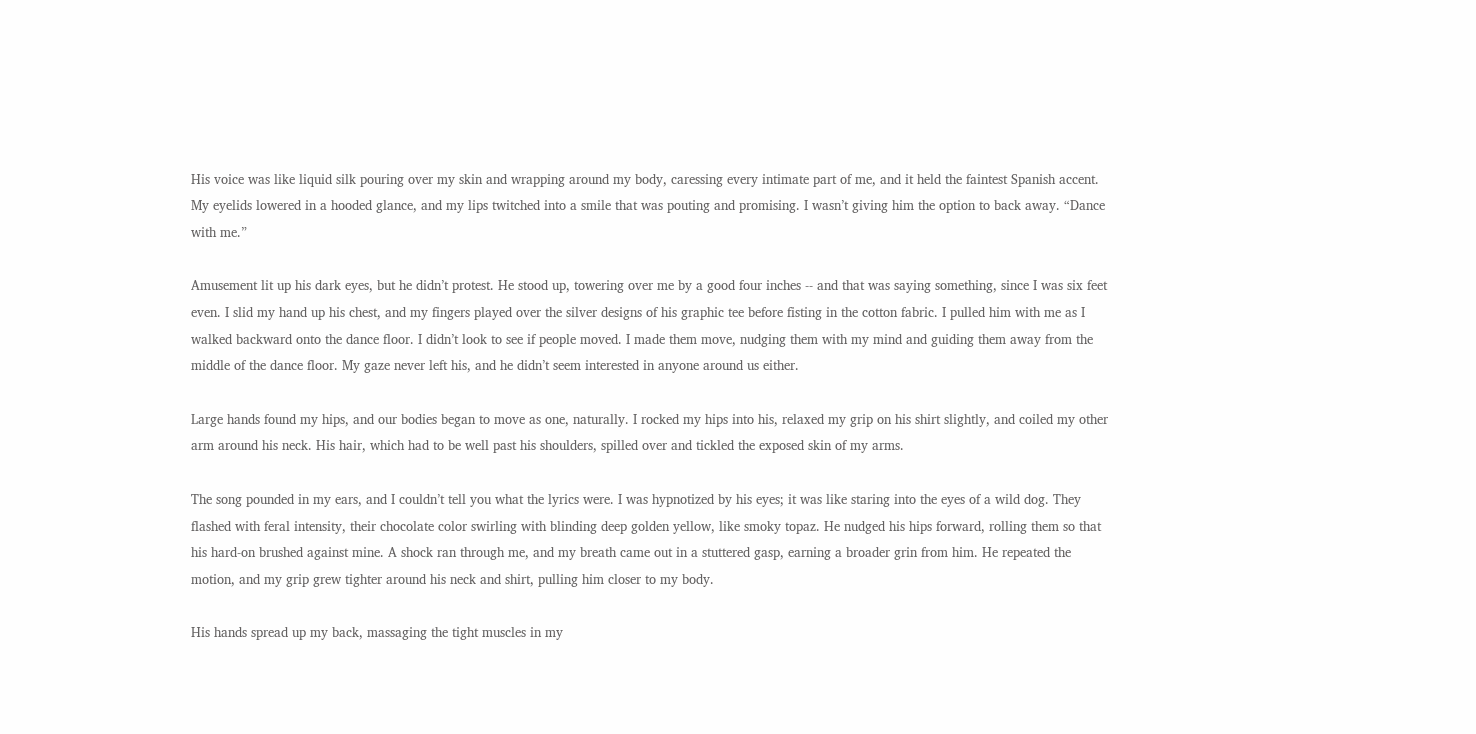His voice was like liquid silk pouring over my skin and wrapping around my body, caressing every intimate part of me, and it held the faintest Spanish accent. My eyelids lowered in a hooded glance, and my lips twitched into a smile that was pouting and promising. I wasn’t giving him the option to back away. “Dance with me.”

Amusement lit up his dark eyes, but he didn’t protest. He stood up, towering over me by a good four inches -- and that was saying something, since I was six feet even. I slid my hand up his chest, and my fingers played over the silver designs of his graphic tee before fisting in the cotton fabric. I pulled him with me as I walked backward onto the dance floor. I didn’t look to see if people moved. I made them move, nudging them with my mind and guiding them away from the middle of the dance floor. My gaze never left his, and he didn’t seem interested in anyone around us either.

Large hands found my hips, and our bodies began to move as one, naturally. I rocked my hips into his, relaxed my grip on his shirt slightly, and coiled my other arm around his neck. His hair, which had to be well past his shoulders, spilled over and tickled the exposed skin of my arms.

The song pounded in my ears, and I couldn’t tell you what the lyrics were. I was hypnotized by his eyes; it was like staring into the eyes of a wild dog. They flashed with feral intensity, their chocolate color swirling with blinding deep golden yellow, like smoky topaz. He nudged his hips forward, rolling them so that his hard-on brushed against mine. A shock ran through me, and my breath came out in a stuttered gasp, earning a broader grin from him. He repeated the motion, and my grip grew tighter around his neck and shirt, pulling him closer to my body.

His hands spread up my back, massaging the tight muscles in my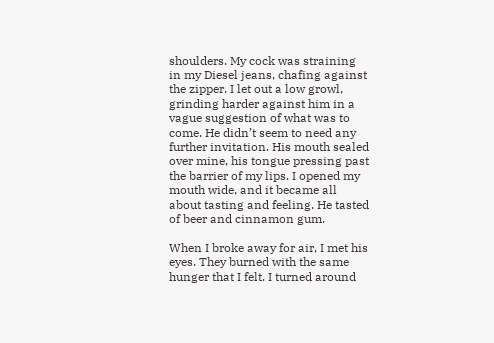shoulders. My cock was straining in my Diesel jeans, chafing against the zipper. I let out a low growl, grinding harder against him in a vague suggestion of what was to come. He didn’t seem to need any further invitation. His mouth sealed over mine, his tongue pressing past the barrier of my lips. I opened my mouth wide, and it became all about tasting and feeling. He tasted of beer and cinnamon gum.

When I broke away for air, I met his eyes. They burned with the same hunger that I felt. I turned around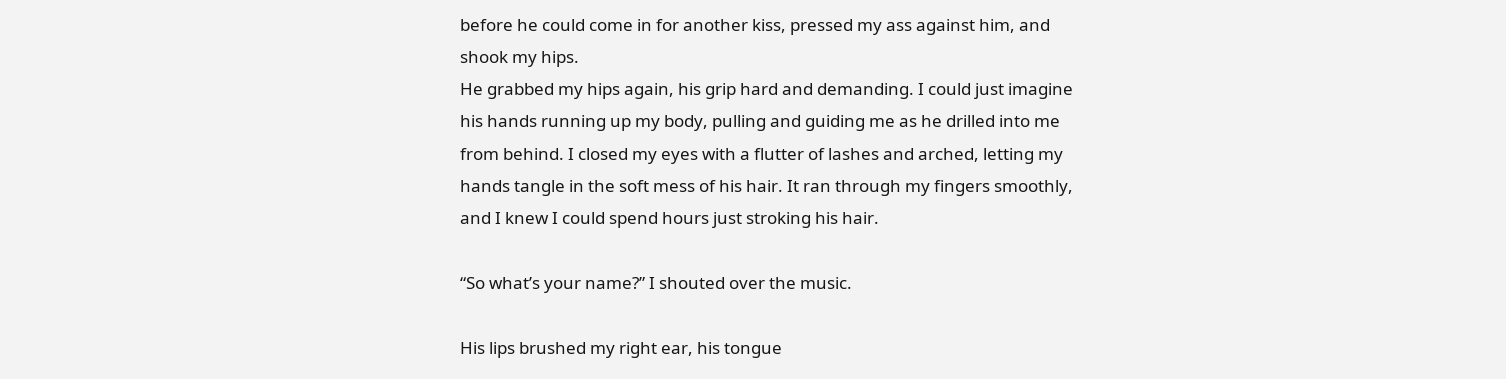before he could come in for another kiss, pressed my ass against him, and shook my hips.
He grabbed my hips again, his grip hard and demanding. I could just imagine his hands running up my body, pulling and guiding me as he drilled into me from behind. I closed my eyes with a flutter of lashes and arched, letting my hands tangle in the soft mess of his hair. It ran through my fingers smoothly, and I knew I could spend hours just stroking his hair.

“So what’s your name?” I shouted over the music.

His lips brushed my right ear, his tongue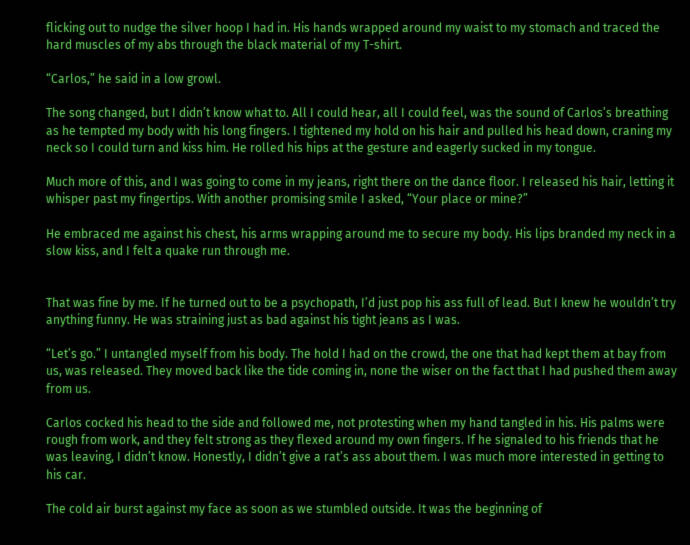flicking out to nudge the silver hoop I had in. His hands wrapped around my waist to my stomach and traced the hard muscles of my abs through the black material of my T-shirt.

“Carlos,” he said in a low growl.

The song changed, but I didn’t know what to. All I could hear, all I could feel, was the sound of Carlos’s breathing as he tempted my body with his long fingers. I tightened my hold on his hair and pulled his head down, craning my neck so I could turn and kiss him. He rolled his hips at the gesture and eagerly sucked in my tongue.

Much more of this, and I was going to come in my jeans, right there on the dance floor. I released his hair, letting it whisper past my fingertips. With another promising smile I asked, “Your place or mine?”

He embraced me against his chest, his arms wrapping around me to secure my body. His lips branded my neck in a slow kiss, and I felt a quake run through me.


That was fine by me. If he turned out to be a psychopath, I’d just pop his ass full of lead. But I knew he wouldn’t try anything funny. He was straining just as bad against his tight jeans as I was.

“Let’s go.” I untangled myself from his body. The hold I had on the crowd, the one that had kept them at bay from us, was released. They moved back like the tide coming in, none the wiser on the fact that I had pushed them away from us.

Carlos cocked his head to the side and followed me, not protesting when my hand tangled in his. His palms were rough from work, and they felt strong as they flexed around my own fingers. If he signaled to his friends that he was leaving, I didn’t know. Honestly, I didn’t give a rat’s ass about them. I was much more interested in getting to his car.

The cold air burst against my face as soon as we stumbled outside. It was the beginning of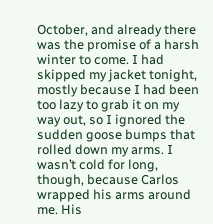October, and already there was the promise of a harsh winter to come. I had skipped my jacket tonight, mostly because I had been too lazy to grab it on my way out, so I ignored the sudden goose bumps that rolled down my arms. I wasn’t cold for long, though, because Carlos wrapped his arms around me. His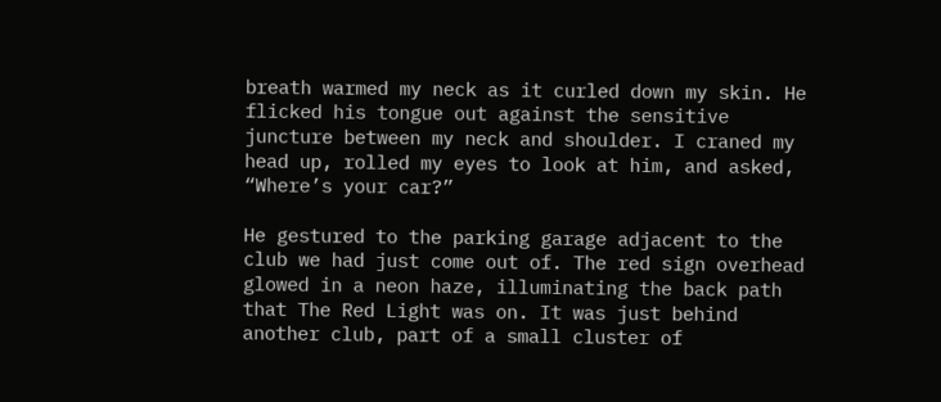breath warmed my neck as it curled down my skin. He flicked his tongue out against the sensitive juncture between my neck and shoulder. I craned my head up, rolled my eyes to look at him, and asked, “Where’s your car?”

He gestured to the parking garage adjacent to the club we had just come out of. The red sign overhead glowed in a neon haze, illuminating the back path that The Red Light was on. It was just behind another club, part of a small cluster of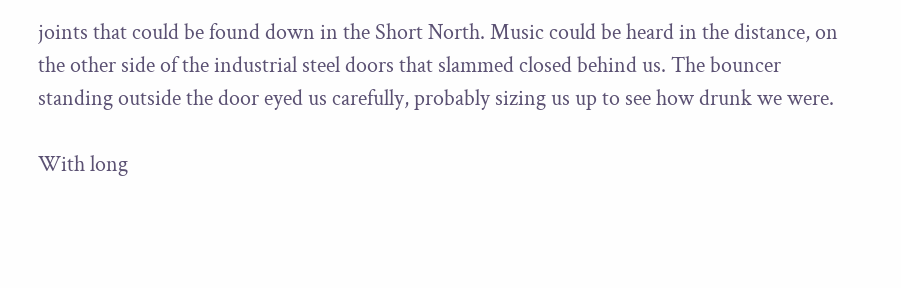joints that could be found down in the Short North. Music could be heard in the distance, on the other side of the industrial steel doors that slammed closed behind us. The bouncer standing outside the door eyed us carefully, probably sizing us up to see how drunk we were.

With long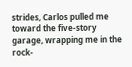strides, Carlos pulled me toward the five-story garage, wrapping me in the rock-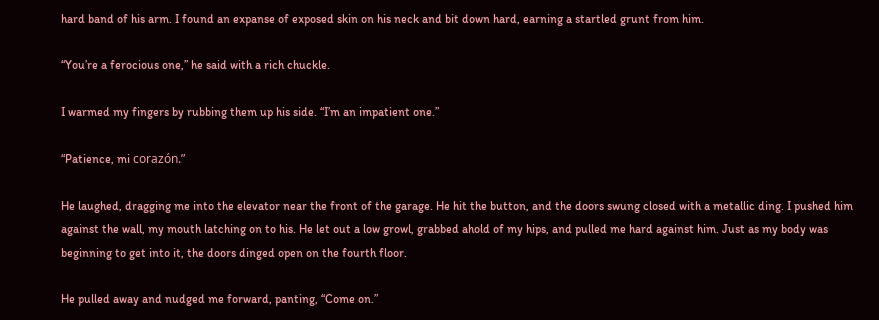hard band of his arm. I found an expanse of exposed skin on his neck and bit down hard, earning a startled grunt from him.

“You’re a ferocious one,” he said with a rich chuckle.

I warmed my fingers by rubbing them up his side. “I’m an impatient one.”

“Patience, mi corazón.”

He laughed, dragging me into the elevator near the front of the garage. He hit the button, and the doors swung closed with a metallic ding. I pushed him against the wall, my mouth latching on to his. He let out a low growl, grabbed ahold of my hips, and pulled me hard against him. Just as my body was beginning to get into it, the doors dinged open on the fourth floor.

He pulled away and nudged me forward, panting, “Come on.”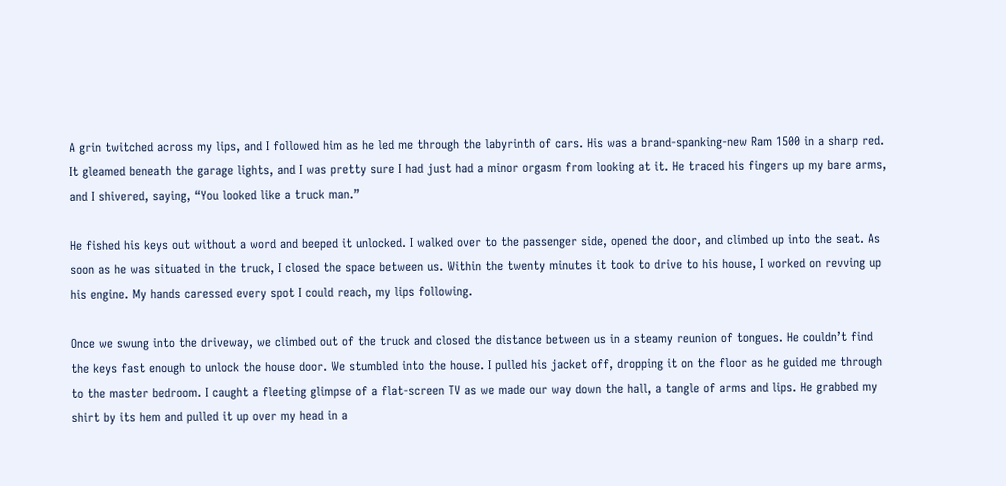A grin twitched across my lips, and I followed him as he led me through the labyrinth of cars. His was a brand-spanking-new Ram 1500 in a sharp red. It gleamed beneath the garage lights, and I was pretty sure I had just had a minor orgasm from looking at it. He traced his fingers up my bare arms, and I shivered, saying, “You looked like a truck man.”

He fished his keys out without a word and beeped it unlocked. I walked over to the passenger side, opened the door, and climbed up into the seat. As soon as he was situated in the truck, I closed the space between us. Within the twenty minutes it took to drive to his house, I worked on revving up his engine. My hands caressed every spot I could reach, my lips following.

Once we swung into the driveway, we climbed out of the truck and closed the distance between us in a steamy reunion of tongues. He couldn’t find the keys fast enough to unlock the house door. We stumbled into the house. I pulled his jacket off, dropping it on the floor as he guided me through to the master bedroom. I caught a fleeting glimpse of a flat-screen TV as we made our way down the hall, a tangle of arms and lips. He grabbed my shirt by its hem and pulled it up over my head in a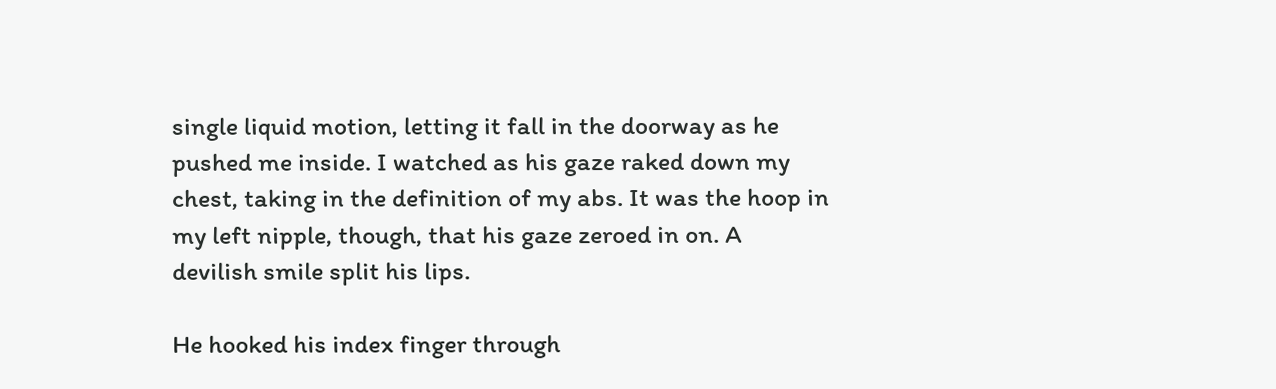single liquid motion, letting it fall in the doorway as he pushed me inside. I watched as his gaze raked down my chest, taking in the definition of my abs. It was the hoop in my left nipple, though, that his gaze zeroed in on. A devilish smile split his lips.

He hooked his index finger through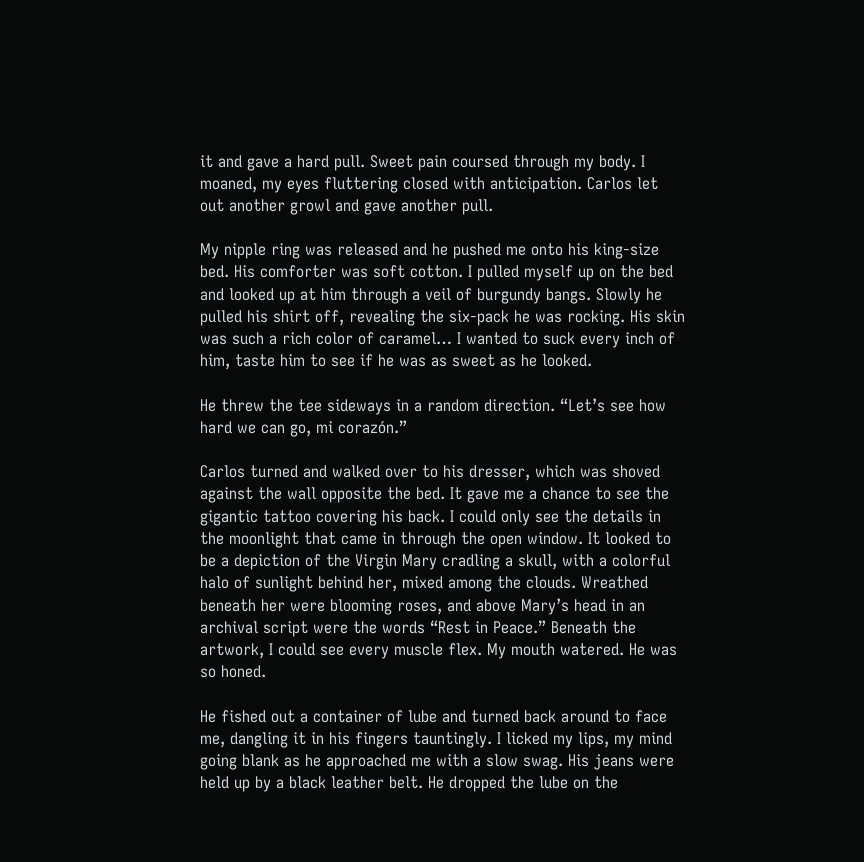it and gave a hard pull. Sweet pain coursed through my body. I moaned, my eyes fluttering closed with anticipation. Carlos let out another growl and gave another pull.

My nipple ring was released and he pushed me onto his king-size bed. His comforter was soft cotton. I pulled myself up on the bed and looked up at him through a veil of burgundy bangs. Slowly he pulled his shirt off, revealing the six-pack he was rocking. His skin was such a rich color of caramel… I wanted to suck every inch of him, taste him to see if he was as sweet as he looked.

He threw the tee sideways in a random direction. “Let’s see how hard we can go, mi corazón.”

Carlos turned and walked over to his dresser, which was shoved against the wall opposite the bed. It gave me a chance to see the gigantic tattoo covering his back. I could only see the details in the moonlight that came in through the open window. It looked to be a depiction of the Virgin Mary cradling a skull, with a colorful halo of sunlight behind her, mixed among the clouds. Wreathed beneath her were blooming roses, and above Mary’s head in an archival script were the words “Rest in Peace.” Beneath the artwork, I could see every muscle flex. My mouth watered. He was so honed.

He fished out a container of lube and turned back around to face me, dangling it in his fingers tauntingly. I licked my lips, my mind going blank as he approached me with a slow swag. His jeans were held up by a black leather belt. He dropped the lube on the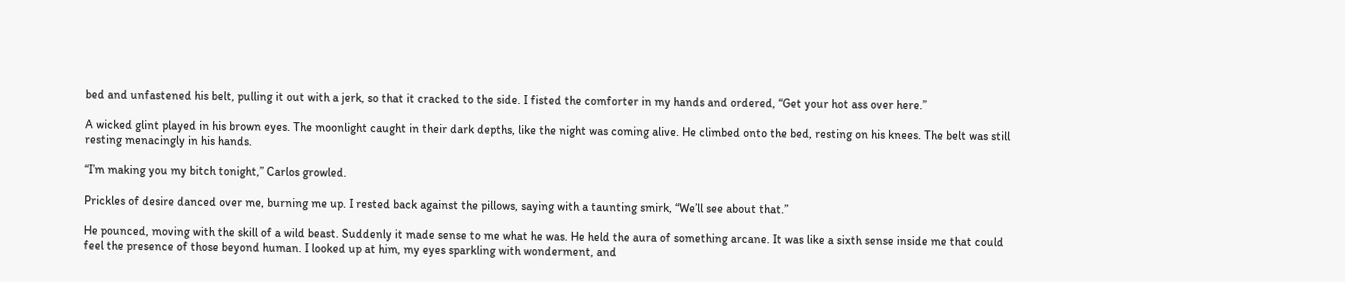bed and unfastened his belt, pulling it out with a jerk, so that it cracked to the side. I fisted the comforter in my hands and ordered, “Get your hot ass over here.”

A wicked glint played in his brown eyes. The moonlight caught in their dark depths, like the night was coming alive. He climbed onto the bed, resting on his knees. The belt was still resting menacingly in his hands.

“I’m making you my bitch tonight,” Carlos growled.

Prickles of desire danced over me, burning me up. I rested back against the pillows, saying with a taunting smirk, “We’ll see about that.”

He pounced, moving with the skill of a wild beast. Suddenly it made sense to me what he was. He held the aura of something arcane. It was like a sixth sense inside me that could feel the presence of those beyond human. I looked up at him, my eyes sparkling with wonderment, and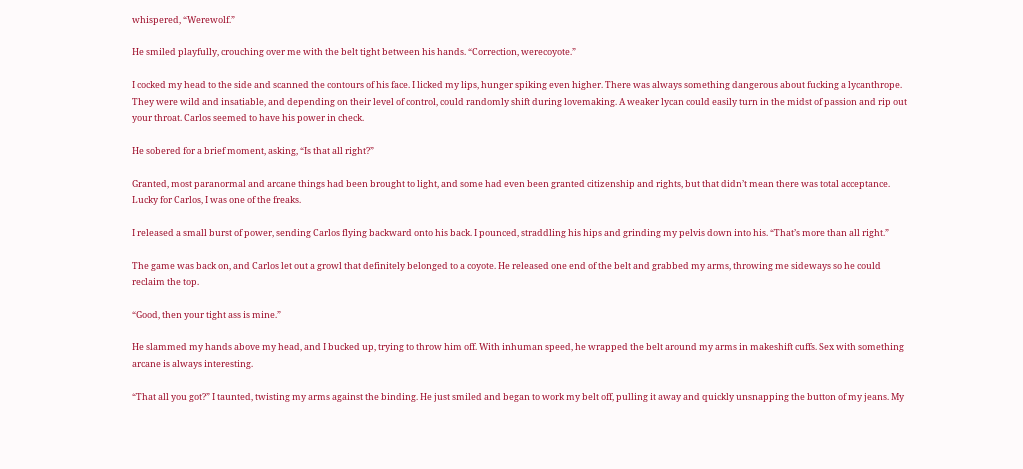whispered, “Werewolf.”

He smiled playfully, crouching over me with the belt tight between his hands. “Correction, werecoyote.”

I cocked my head to the side and scanned the contours of his face. I licked my lips, hunger spiking even higher. There was always something dangerous about fucking a lycanthrope. They were wild and insatiable, and depending on their level of control, could randomly shift during lovemaking. A weaker lycan could easily turn in the midst of passion and rip out your throat. Carlos seemed to have his power in check.

He sobered for a brief moment, asking, “Is that all right?”

Granted, most paranormal and arcane things had been brought to light, and some had even been granted citizenship and rights, but that didn’t mean there was total acceptance. Lucky for Carlos, I was one of the freaks.

I released a small burst of power, sending Carlos flying backward onto his back. I pounced, straddling his hips and grinding my pelvis down into his. “That’s more than all right.”

The game was back on, and Carlos let out a growl that definitely belonged to a coyote. He released one end of the belt and grabbed my arms, throwing me sideways so he could reclaim the top.

“Good, then your tight ass is mine.”

He slammed my hands above my head, and I bucked up, trying to throw him off. With inhuman speed, he wrapped the belt around my arms in makeshift cuffs. Sex with something arcane is always interesting.

“That all you got?” I taunted, twisting my arms against the binding. He just smiled and began to work my belt off, pulling it away and quickly unsnapping the button of my jeans. My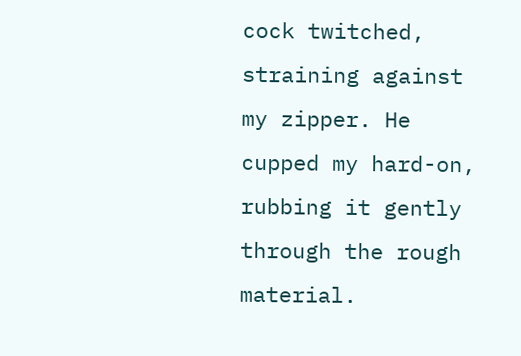cock twitched, straining against my zipper. He cupped my hard-on, rubbing it gently through the rough material.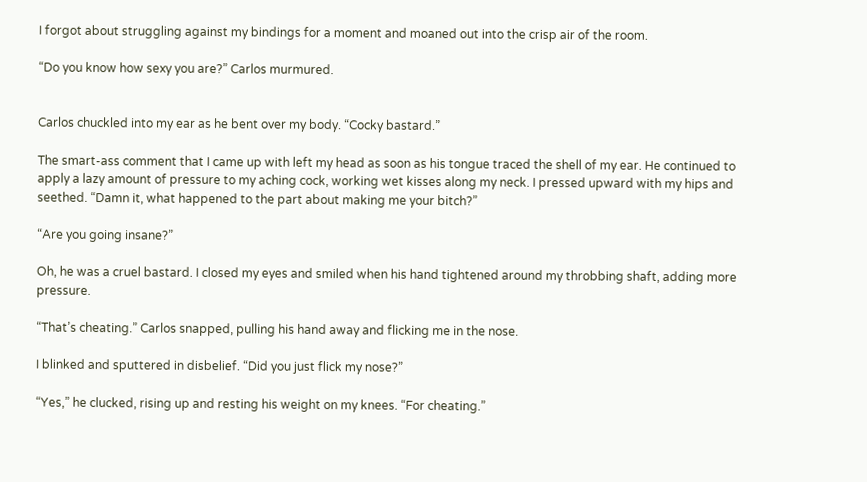I forgot about struggling against my bindings for a moment and moaned out into the crisp air of the room.

“Do you know how sexy you are?” Carlos murmured.


Carlos chuckled into my ear as he bent over my body. “Cocky bastard.”

The smart-ass comment that I came up with left my head as soon as his tongue traced the shell of my ear. He continued to apply a lazy amount of pressure to my aching cock, working wet kisses along my neck. I pressed upward with my hips and seethed. “Damn it, what happened to the part about making me your bitch?”

“Are you going insane?”

Oh, he was a cruel bastard. I closed my eyes and smiled when his hand tightened around my throbbing shaft, adding more pressure.

“That’s cheating.” Carlos snapped, pulling his hand away and flicking me in the nose.

I blinked and sputtered in disbelief. “Did you just flick my nose?”

“Yes,” he clucked, rising up and resting his weight on my knees. “For cheating.”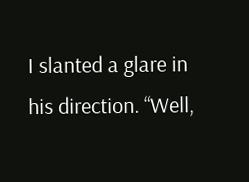I slanted a glare in his direction. “Well,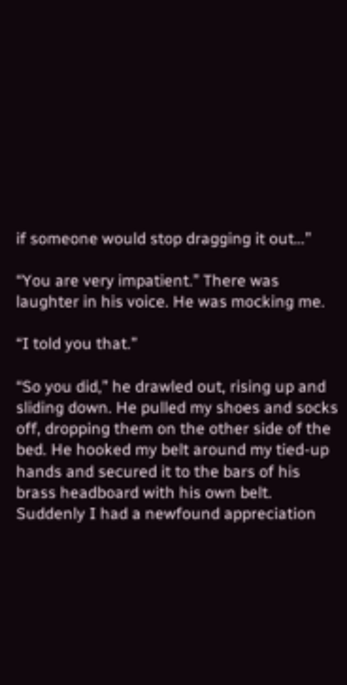if someone would stop dragging it out…”

“You are very impatient.” There was laughter in his voice. He was mocking me.

“I told you that.”

“So you did,” he drawled out, rising up and sliding down. He pulled my shoes and socks off, dropping them on the other side of the bed. He hooked my belt around my tied-up hands and secured it to the bars of his brass headboard with his own belt. Suddenly I had a newfound appreciation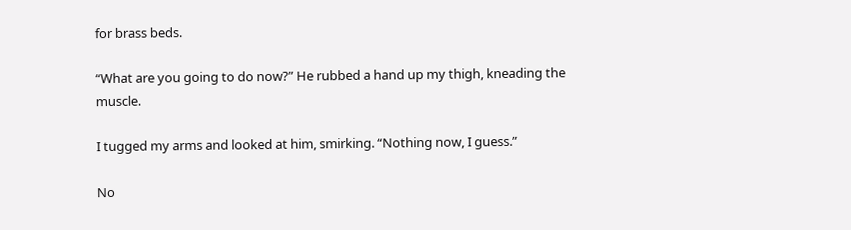for brass beds.

“What are you going to do now?” He rubbed a hand up my thigh, kneading the muscle.

I tugged my arms and looked at him, smirking. “Nothing now, I guess.”

No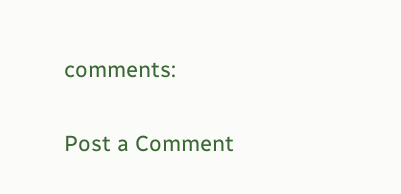comments:

Post a Comment